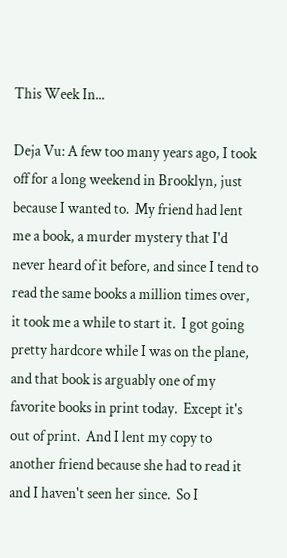This Week In...

Deja Vu: A few too many years ago, I took off for a long weekend in Brooklyn, just because I wanted to.  My friend had lent me a book, a murder mystery that I'd never heard of it before, and since I tend to read the same books a million times over, it took me a while to start it.  I got going pretty hardcore while I was on the plane, and that book is arguably one of my favorite books in print today.  Except it's out of print.  And I lent my copy to another friend because she had to read it and I haven't seen her since.  So I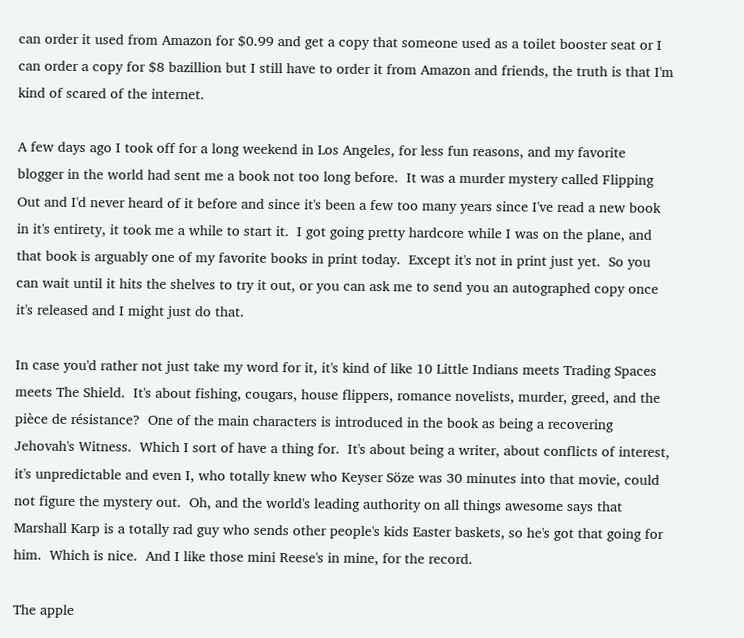can order it used from Amazon for $0.99 and get a copy that someone used as a toilet booster seat or I can order a copy for $8 bazillion but I still have to order it from Amazon and friends, the truth is that I'm kind of scared of the internet.

A few days ago I took off for a long weekend in Los Angeles, for less fun reasons, and my favorite blogger in the world had sent me a book not too long before.  It was a murder mystery called Flipping Out and I'd never heard of it before and since it's been a few too many years since I've read a new book in it's entirety, it took me a while to start it.  I got going pretty hardcore while I was on the plane, and that book is arguably one of my favorite books in print today.  Except it's not in print just yet.  So you can wait until it hits the shelves to try it out, or you can ask me to send you an autographed copy once it's released and I might just do that.

In case you'd rather not just take my word for it, it's kind of like 10 Little Indians meets Trading Spaces meets The Shield.  It's about fishing, cougars, house flippers, romance novelists, murder, greed, and the pièce de résistance?  One of the main characters is introduced in the book as being a recovering Jehovah's Witness.  Which I sort of have a thing for.  It's about being a writer, about conflicts of interest, it's unpredictable and even I, who totally knew who Keyser Söze was 30 minutes into that movie, could not figure the mystery out.  Oh, and the world's leading authority on all things awesome says that Marshall Karp is a totally rad guy who sends other people's kids Easter baskets, so he's got that going for him.  Which is nice.  And I like those mini Reese's in mine, for the record.

The apple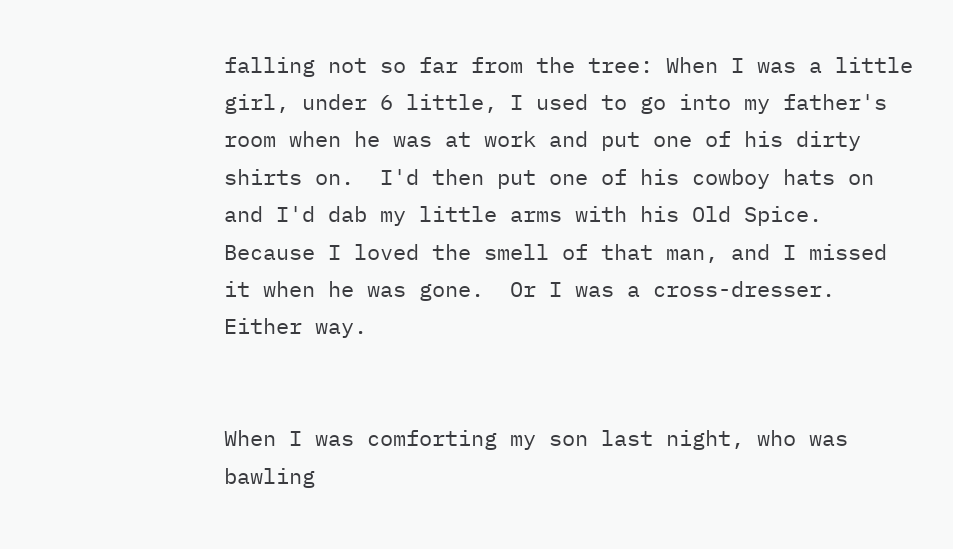falling not so far from the tree: When I was a little girl, under 6 little, I used to go into my father's room when he was at work and put one of his dirty shirts on.  I'd then put one of his cowboy hats on and I'd dab my little arms with his Old Spice.  Because I loved the smell of that man, and I missed it when he was gone.  Or I was a cross-dresser.  Either way.


When I was comforting my son last night, who was bawling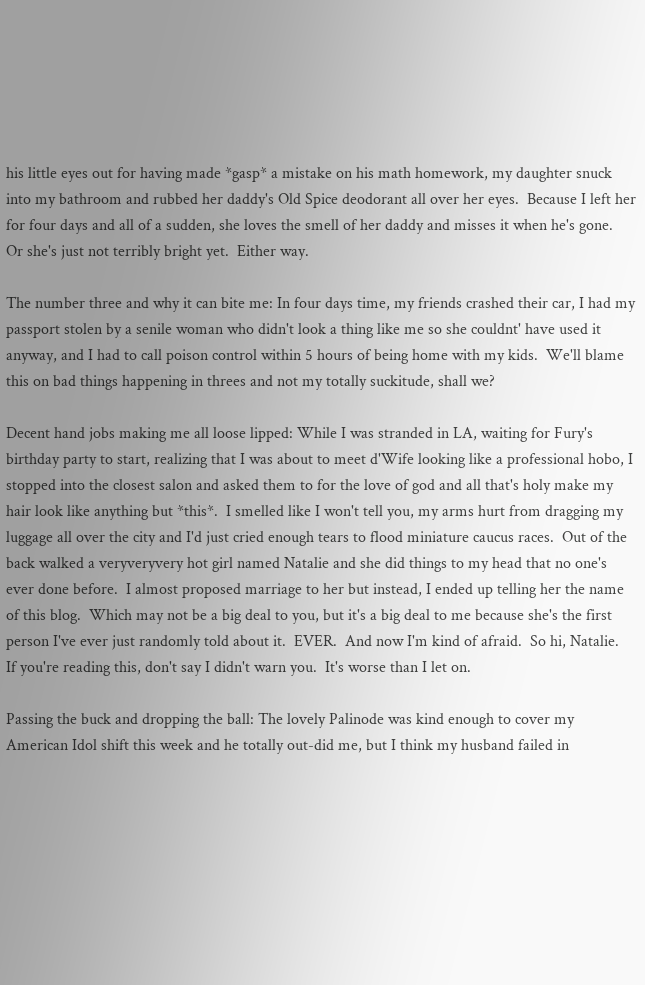his little eyes out for having made *gasp* a mistake on his math homework, my daughter snuck into my bathroom and rubbed her daddy's Old Spice deodorant all over her eyes.  Because I left her for four days and all of a sudden, she loves the smell of her daddy and misses it when he's gone.  Or she's just not terribly bright yet.  Either way.

The number three and why it can bite me: In four days time, my friends crashed their car, I had my passport stolen by a senile woman who didn't look a thing like me so she couldnt' have used it anyway, and I had to call poison control within 5 hours of being home with my kids.  We'll blame this on bad things happening in threes and not my totally suckitude, shall we?

Decent hand jobs making me all loose lipped: While I was stranded in LA, waiting for Fury's birthday party to start, realizing that I was about to meet d'Wife looking like a professional hobo, I stopped into the closest salon and asked them to for the love of god and all that's holy make my hair look like anything but *this*.  I smelled like I won't tell you, my arms hurt from dragging my luggage all over the city and I'd just cried enough tears to flood miniature caucus races.  Out of the back walked a veryveryvery hot girl named Natalie and she did things to my head that no one's ever done before.  I almost proposed marriage to her but instead, I ended up telling her the name of this blog.  Which may not be a big deal to you, but it's a big deal to me because she's the first person I've ever just randomly told about it.  EVER.  And now I'm kind of afraid.  So hi, Natalie.  If you're reading this, don't say I didn't warn you.  It's worse than I let on.

Passing the buck and dropping the ball: The lovely Palinode was kind enough to cover my American Idol shift this week and he totally out-did me, but I think my husband failed in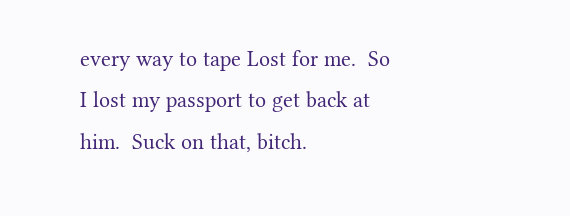every way to tape Lost for me.  So I lost my passport to get back at him.  Suck on that, bitch.